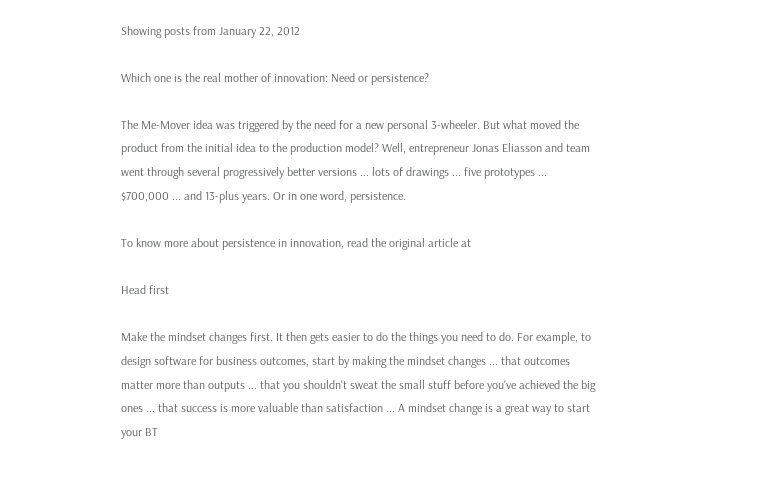Showing posts from January 22, 2012

Which one is the real mother of innovation: Need or persistence?

The Me-Mover idea was triggered by the need for a new personal 3-wheeler. But what moved the product from the initial idea to the production model? Well, entrepreneur Jonas Eliasson and team went through several progressively better versions ... lots of drawings ... five prototypes ... $700,000 ... and 13-plus years. Or in one word, persistence.

To know more about persistence in innovation, read the original article at

Head first

Make the mindset changes first. It then gets easier to do the things you need to do. For example, to design software for business outcomes, start by making the mindset changes ... that outcomes matter more than outputs ... that you shouldn't sweat the small stuff before you've achieved the big ones ... that success is more valuable than satisfaction ... A mindset change is a great way to start your BT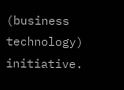(business technology) initiative.